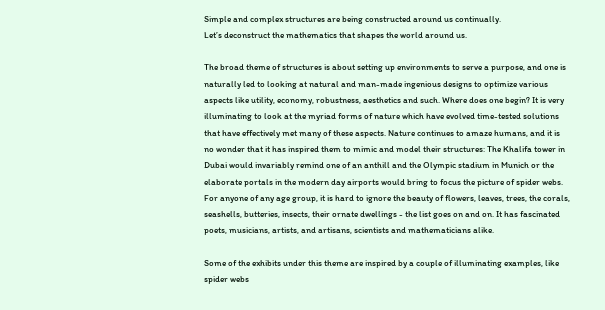Simple and complex structures are being constructed around us continually.
Let’s deconstruct the mathematics that shapes the world around us.

The broad theme of structures is about setting up environments to serve a purpose, and one is naturally led to looking at natural and man-made ingenious designs to optimize various aspects like utility, economy, robustness, aesthetics and such. Where does one begin? It is very illuminating to look at the myriad forms of nature which have evolved time-tested solutions that have effectively met many of these aspects. Nature continues to amaze humans, and it is no wonder that it has inspired them to mimic and model their structures: The Khalifa tower in Dubai would invariably remind one of an anthill and the Olympic stadium in Munich or the elaborate portals in the modern day airports would bring to focus the picture of spider webs. For anyone of any age group, it is hard to ignore the beauty of flowers, leaves, trees, the corals, seashells, butteries, insects, their ornate dwellings - the list goes on and on. It has fascinated poets, musicians, artists, and artisans, scientists and mathematicians alike.

Some of the exhibits under this theme are inspired by a couple of illuminating examples, like spider webs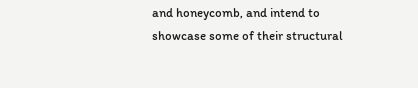and honeycomb, and intend to showcase some of their structural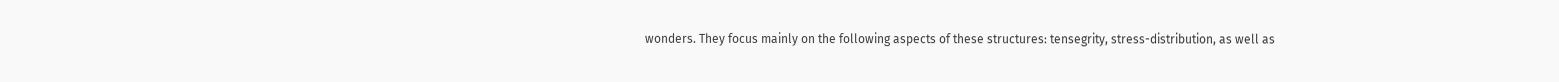wonders. They focus mainly on the following aspects of these structures: tensegrity, stress-distribution, as well as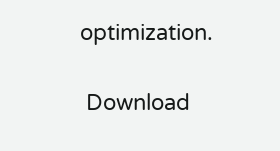optimization.

 Download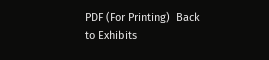PDF (For Printing)  Back to Exhibits